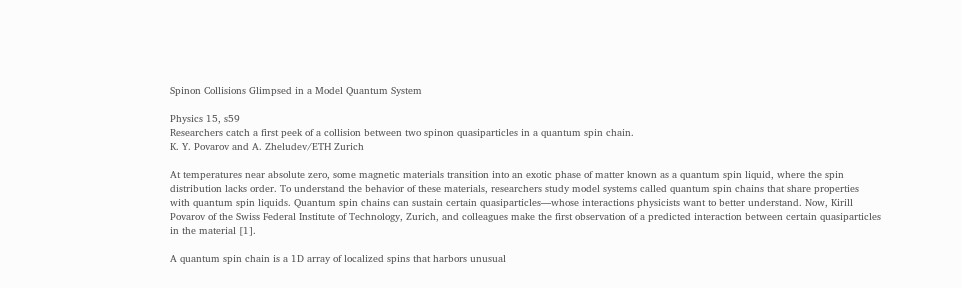Spinon Collisions Glimpsed in a Model Quantum System

Physics 15, s59
Researchers catch a first peek of a collision between two spinon quasiparticles in a quantum spin chain.
K. Y. Povarov and A. Zheludev/ETH Zurich

At temperatures near absolute zero, some magnetic materials transition into an exotic phase of matter known as a quantum spin liquid, where the spin distribution lacks order. To understand the behavior of these materials, researchers study model systems called quantum spin chains that share properties with quantum spin liquids. Quantum spin chains can sustain certain quasiparticles—whose interactions physicists want to better understand. Now, Kirill Povarov of the Swiss Federal Institute of Technology, Zurich, and colleagues make the first observation of a predicted interaction between certain quasiparticles in the material [1].

A quantum spin chain is a 1D array of localized spins that harbors unusual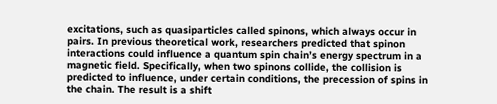excitations, such as quasiparticles called spinons, which always occur in pairs. In previous theoretical work, researchers predicted that spinon interactions could influence a quantum spin chain’s energy spectrum in a magnetic field. Specifically, when two spinons collide, the collision is predicted to influence, under certain conditions, the precession of spins in the chain. The result is a shift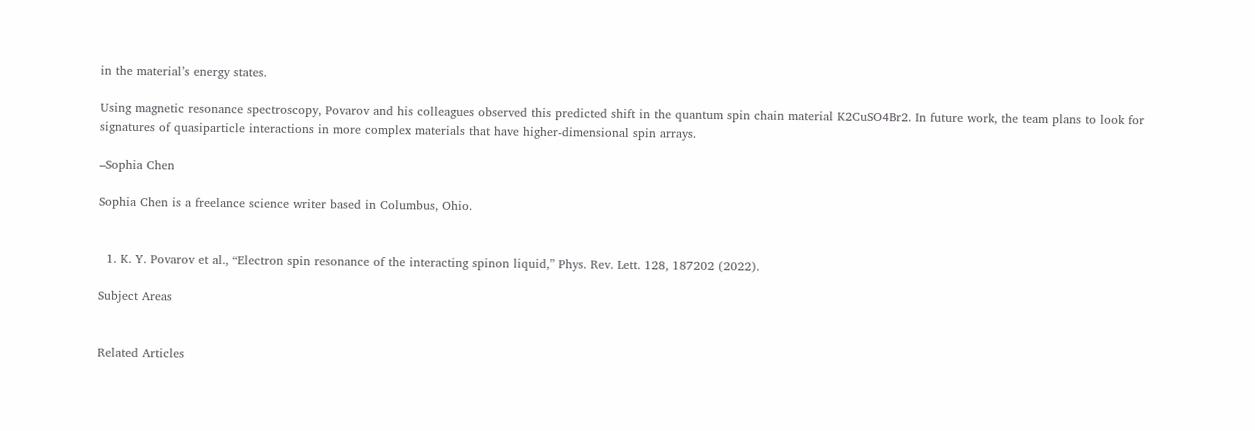in the material’s energy states.

Using magnetic resonance spectroscopy, Povarov and his colleagues observed this predicted shift in the quantum spin chain material K2CuSO4Br2. In future work, the team plans to look for signatures of quasiparticle interactions in more complex materials that have higher-dimensional spin arrays.

–Sophia Chen

Sophia Chen is a freelance science writer based in Columbus, Ohio.


  1. K. Y. Povarov et al., “Electron spin resonance of the interacting spinon liquid,” Phys. Rev. Lett. 128, 187202 (2022).

Subject Areas


Related Articles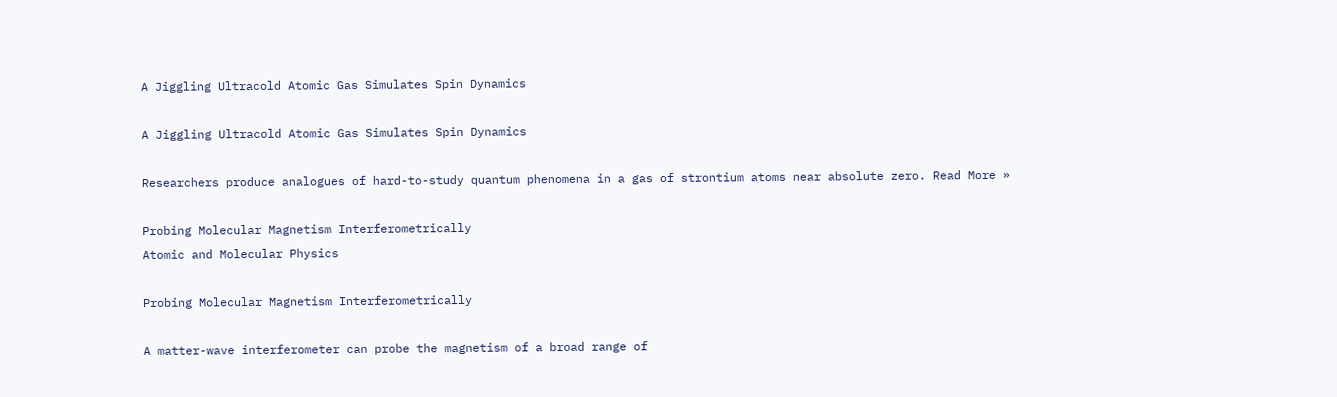A Jiggling Ultracold Atomic Gas Simulates Spin Dynamics

A Jiggling Ultracold Atomic Gas Simulates Spin Dynamics

Researchers produce analogues of hard-to-study quantum phenomena in a gas of strontium atoms near absolute zero. Read More »

Probing Molecular Magnetism Interferometrically
Atomic and Molecular Physics

Probing Molecular Magnetism Interferometrically

A matter-wave interferometer can probe the magnetism of a broad range of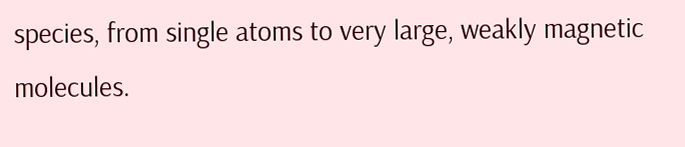species, from single atoms to very large, weakly magnetic molecules.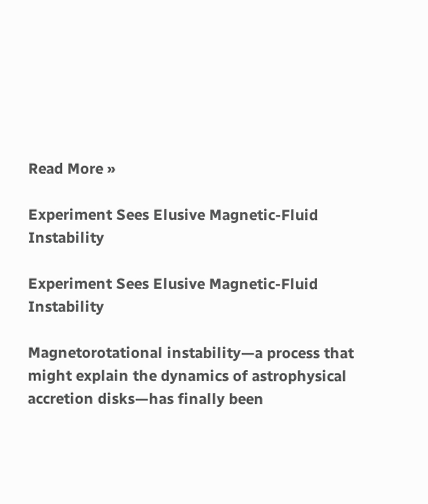Read More »

Experiment Sees Elusive Magnetic-Fluid Instability

Experiment Sees Elusive Magnetic-Fluid Instability

Magnetorotational instability—a process that might explain the dynamics of astrophysical accretion disks—has finally been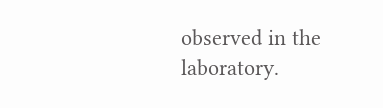observed in the laboratory.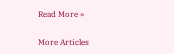Read More »

More Articles